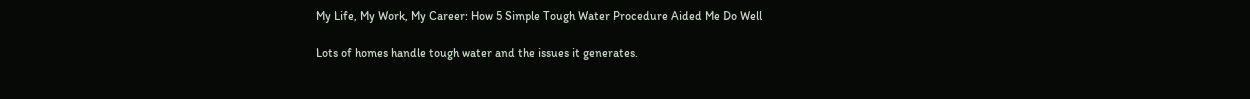My Life, My Work, My Career: How 5 Simple Tough Water Procedure Aided Me Do Well

Lots of homes handle tough water and the issues it generates.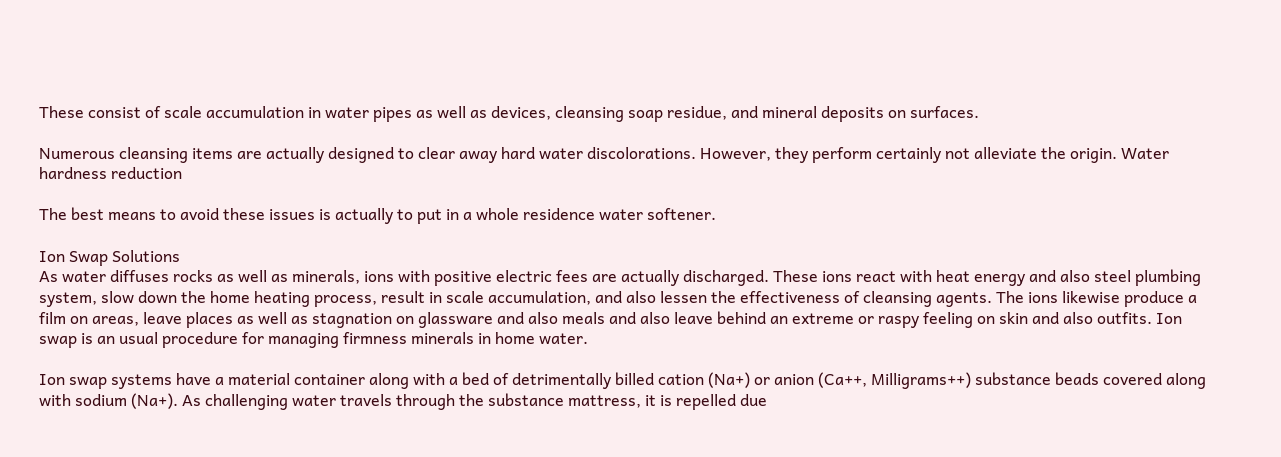These consist of scale accumulation in water pipes as well as devices, cleansing soap residue, and mineral deposits on surfaces.

Numerous cleansing items are actually designed to clear away hard water discolorations. However, they perform certainly not alleviate the origin. Water hardness reduction

The best means to avoid these issues is actually to put in a whole residence water softener.

Ion Swap Solutions
As water diffuses rocks as well as minerals, ions with positive electric fees are actually discharged. These ions react with heat energy and also steel plumbing system, slow down the home heating process, result in scale accumulation, and also lessen the effectiveness of cleansing agents. The ions likewise produce a film on areas, leave places as well as stagnation on glassware and also meals and also leave behind an extreme or raspy feeling on skin and also outfits. Ion swap is an usual procedure for managing firmness minerals in home water.

Ion swap systems have a material container along with a bed of detrimentally billed cation (Na+) or anion (Ca++, Milligrams++) substance beads covered along with sodium (Na+). As challenging water travels through the substance mattress, it is repelled due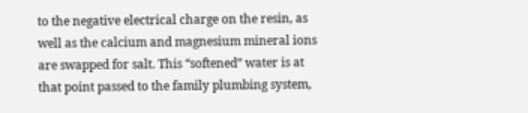to the negative electrical charge on the resin, as well as the calcium and magnesium mineral ions are swapped for salt. This “softened” water is at that point passed to the family plumbing system,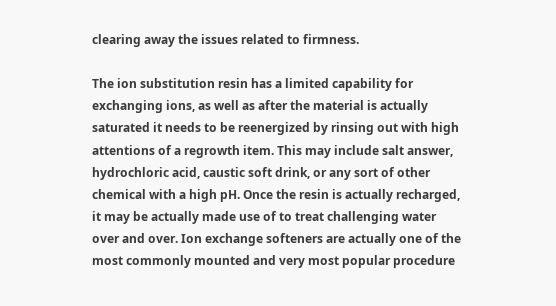clearing away the issues related to firmness.

The ion substitution resin has a limited capability for exchanging ions, as well as after the material is actually saturated it needs to be reenergized by rinsing out with high attentions of a regrowth item. This may include salt answer, hydrochloric acid, caustic soft drink, or any sort of other chemical with a high pH. Once the resin is actually recharged, it may be actually made use of to treat challenging water over and over. Ion exchange softeners are actually one of the most commonly mounted and very most popular procedure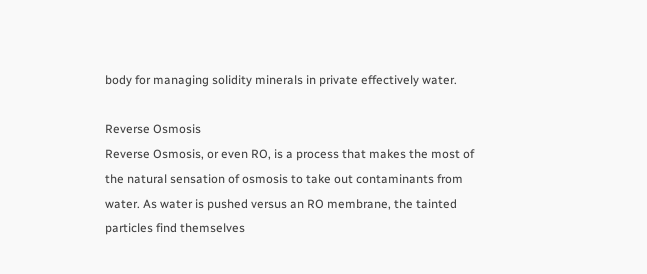body for managing solidity minerals in private effectively water.

Reverse Osmosis
Reverse Osmosis, or even RO, is a process that makes the most of the natural sensation of osmosis to take out contaminants from water. As water is pushed versus an RO membrane, the tainted particles find themselves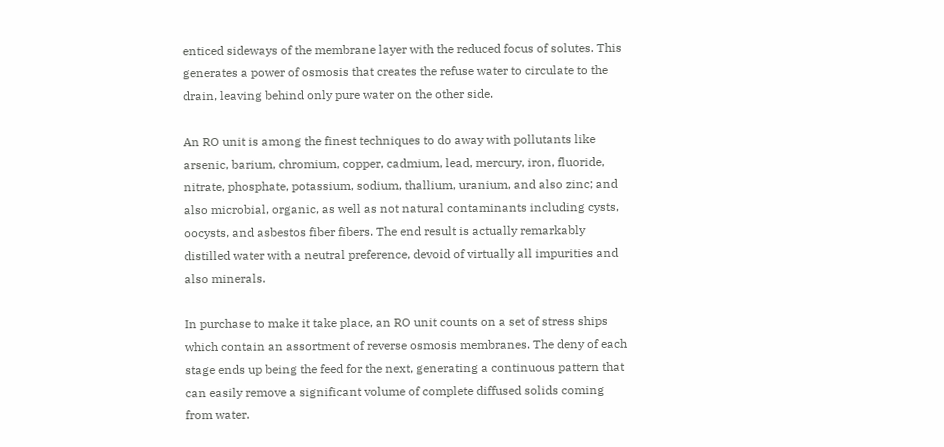enticed sideways of the membrane layer with the reduced focus of solutes. This generates a power of osmosis that creates the refuse water to circulate to the drain, leaving behind only pure water on the other side.

An RO unit is among the finest techniques to do away with pollutants like arsenic, barium, chromium, copper, cadmium, lead, mercury, iron, fluoride, nitrate, phosphate, potassium, sodium, thallium, uranium, and also zinc; and also microbial, organic, as well as not natural contaminants including cysts, oocysts, and asbestos fiber fibers. The end result is actually remarkably distilled water with a neutral preference, devoid of virtually all impurities and also minerals.

In purchase to make it take place, an RO unit counts on a set of stress ships which contain an assortment of reverse osmosis membranes. The deny of each stage ends up being the feed for the next, generating a continuous pattern that can easily remove a significant volume of complete diffused solids coming from water.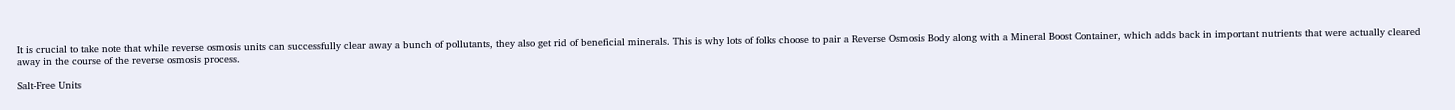It is crucial to take note that while reverse osmosis units can successfully clear away a bunch of pollutants, they also get rid of beneficial minerals. This is why lots of folks choose to pair a Reverse Osmosis Body along with a Mineral Boost Container, which adds back in important nutrients that were actually cleared away in the course of the reverse osmosis process.

Salt-Free Units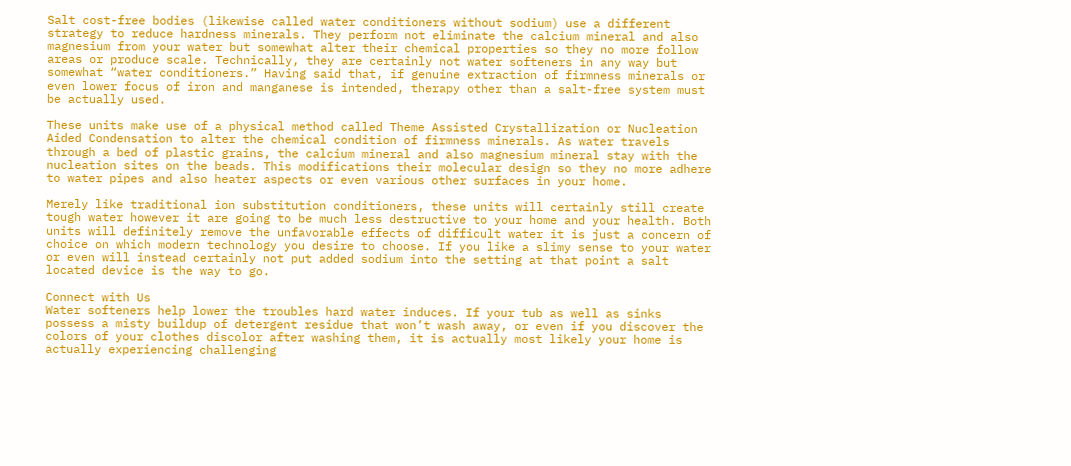Salt cost-free bodies (likewise called water conditioners without sodium) use a different strategy to reduce hardness minerals. They perform not eliminate the calcium mineral and also magnesium from your water but somewhat alter their chemical properties so they no more follow areas or produce scale. Technically, they are certainly not water softeners in any way but somewhat “water conditioners.” Having said that, if genuine extraction of firmness minerals or even lower focus of iron and manganese is intended, therapy other than a salt-free system must be actually used.

These units make use of a physical method called Theme Assisted Crystallization or Nucleation Aided Condensation to alter the chemical condition of firmness minerals. As water travels through a bed of plastic grains, the calcium mineral and also magnesium mineral stay with the nucleation sites on the beads. This modifications their molecular design so they no more adhere to water pipes and also heater aspects or even various other surfaces in your home.

Merely like traditional ion substitution conditioners, these units will certainly still create tough water however it are going to be much less destructive to your home and your health. Both units will definitely remove the unfavorable effects of difficult water it is just a concern of choice on which modern technology you desire to choose. If you like a slimy sense to your water or even will instead certainly not put added sodium into the setting at that point a salt located device is the way to go.

Connect with Us
Water softeners help lower the troubles hard water induces. If your tub as well as sinks possess a misty buildup of detergent residue that won’t wash away, or even if you discover the colors of your clothes discolor after washing them, it is actually most likely your home is actually experiencing challenging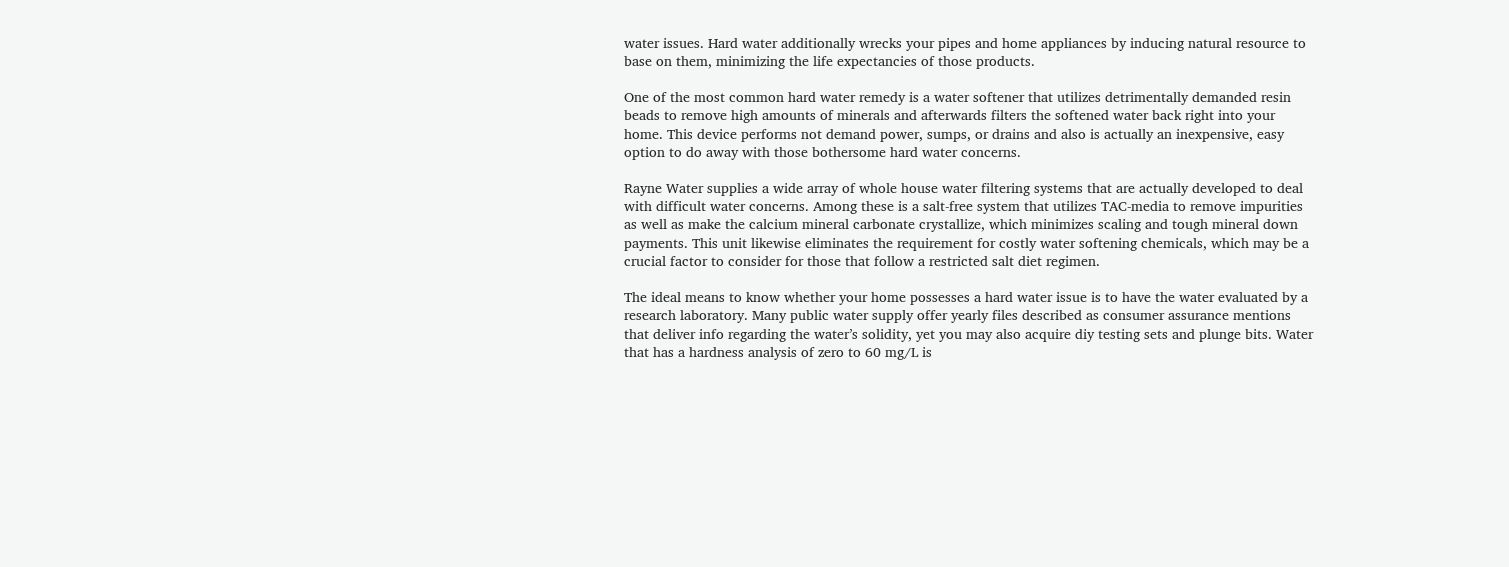water issues. Hard water additionally wrecks your pipes and home appliances by inducing natural resource to base on them, minimizing the life expectancies of those products.

One of the most common hard water remedy is a water softener that utilizes detrimentally demanded resin beads to remove high amounts of minerals and afterwards filters the softened water back right into your home. This device performs not demand power, sumps, or drains and also is actually an inexpensive, easy option to do away with those bothersome hard water concerns.

Rayne Water supplies a wide array of whole house water filtering systems that are actually developed to deal with difficult water concerns. Among these is a salt-free system that utilizes TAC-media to remove impurities as well as make the calcium mineral carbonate crystallize, which minimizes scaling and tough mineral down payments. This unit likewise eliminates the requirement for costly water softening chemicals, which may be a crucial factor to consider for those that follow a restricted salt diet regimen.

The ideal means to know whether your home possesses a hard water issue is to have the water evaluated by a research laboratory. Many public water supply offer yearly files described as consumer assurance mentions that deliver info regarding the water’s solidity, yet you may also acquire diy testing sets and plunge bits. Water that has a hardness analysis of zero to 60 mg/L is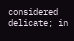considered delicate; in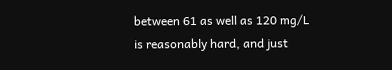between 61 as well as 120 mg/L is reasonably hard, and just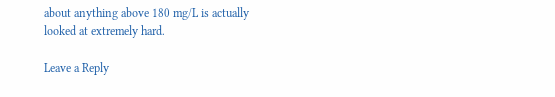about anything above 180 mg/L is actually looked at extremely hard.

Leave a Reply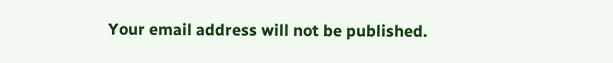Your email address will not be published.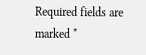Required fields are marked *